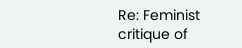Re: Feminist critique of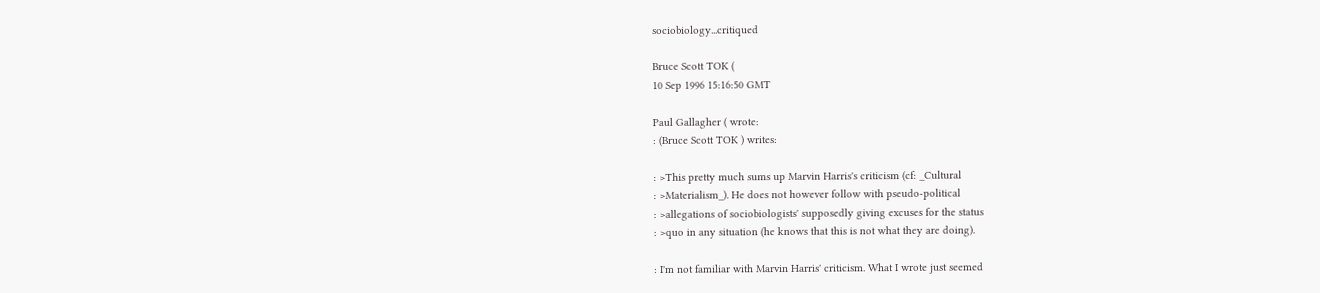sociobiology...critiqued

Bruce Scott TOK (
10 Sep 1996 15:16:50 GMT

Paul Gallagher ( wrote:
: (Bruce Scott TOK ) writes:

: >This pretty much sums up Marvin Harris's criticism (cf: _Cultural
: >Materialism_). He does not however follow with pseudo-political
: >allegations of sociobiologists' supposedly giving excuses for the status
: >quo in any situation (he knows that this is not what they are doing).

: I'm not familiar with Marvin Harris' criticism. What I wrote just seemed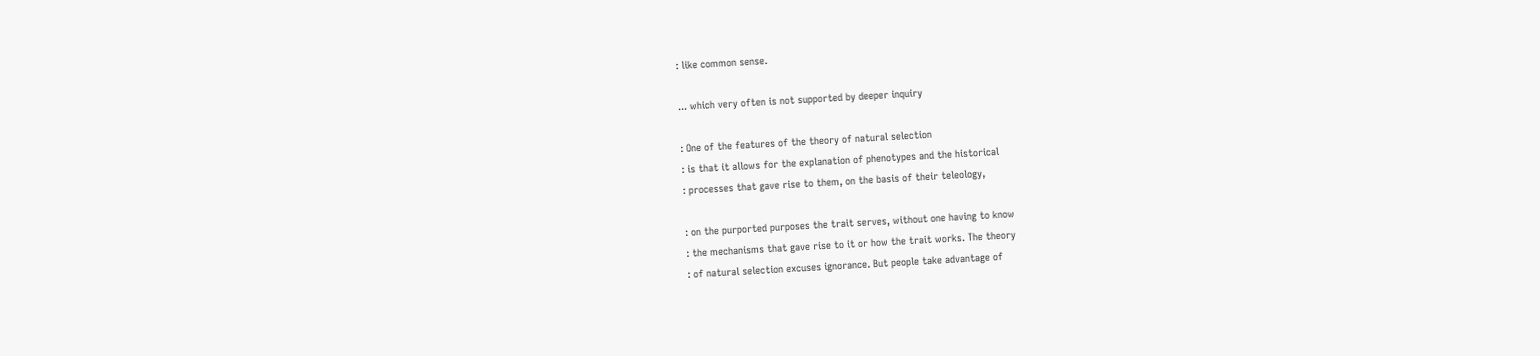: like common sense.

... which very often is not supported by deeper inquiry

: One of the features of the theory of natural selection
: is that it allows for the explanation of phenotypes and the historical
: processes that gave rise to them, on the basis of their teleology,

: on the purported purposes the trait serves, without one having to know
: the mechanisms that gave rise to it or how the trait works. The theory
: of natural selection excuses ignorance. But people take advantage of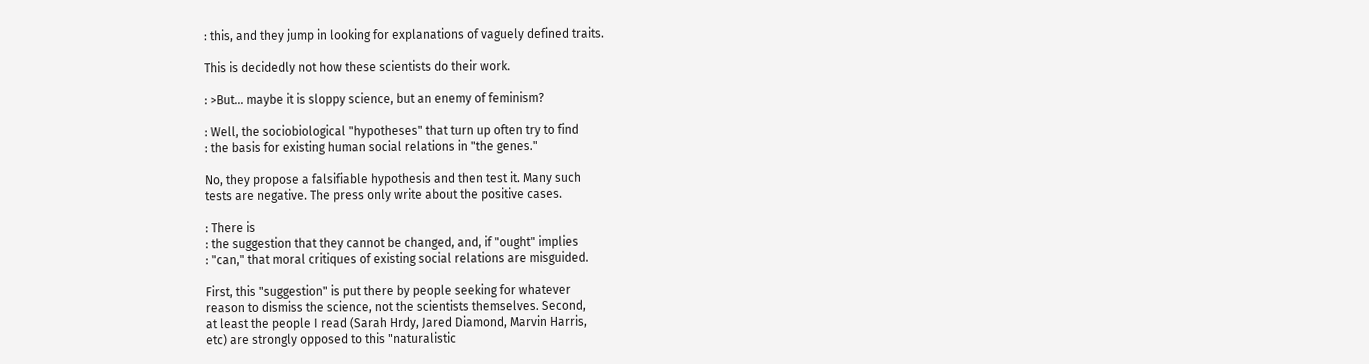: this, and they jump in looking for explanations of vaguely defined traits.

This is decidedly not how these scientists do their work.

: >But... maybe it is sloppy science, but an enemy of feminism?

: Well, the sociobiological "hypotheses" that turn up often try to find
: the basis for existing human social relations in "the genes."

No, they propose a falsifiable hypothesis and then test it. Many such
tests are negative. The press only write about the positive cases.

: There is
: the suggestion that they cannot be changed, and, if "ought" implies
: "can," that moral critiques of existing social relations are misguided.

First, this "suggestion" is put there by people seeking for whatever
reason to dismiss the science, not the scientists themselves. Second,
at least the people I read (Sarah Hrdy, Jared Diamond, Marvin Harris,
etc) are strongly opposed to this "naturalistic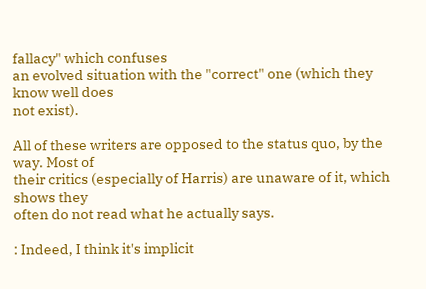fallacy" which confuses
an evolved situation with the "correct" one (which they know well does
not exist).

All of these writers are opposed to the status quo, by the way. Most of
their critics (especially of Harris) are unaware of it, which shows they
often do not read what he actually says.

: Indeed, I think it's implicit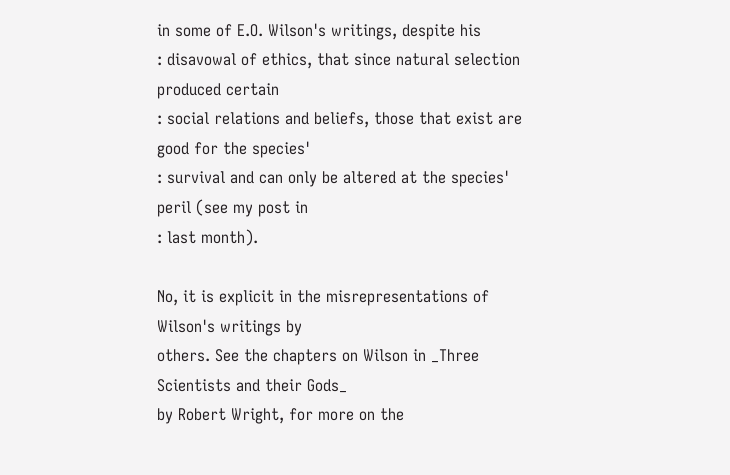in some of E.O. Wilson's writings, despite his
: disavowal of ethics, that since natural selection produced certain
: social relations and beliefs, those that exist are good for the species'
: survival and can only be altered at the species' peril (see my post in
: last month).

No, it is explicit in the misrepresentations of Wilson's writings by
others. See the chapters on Wilson in _Three Scientists and their Gods_
by Robert Wright, for more on the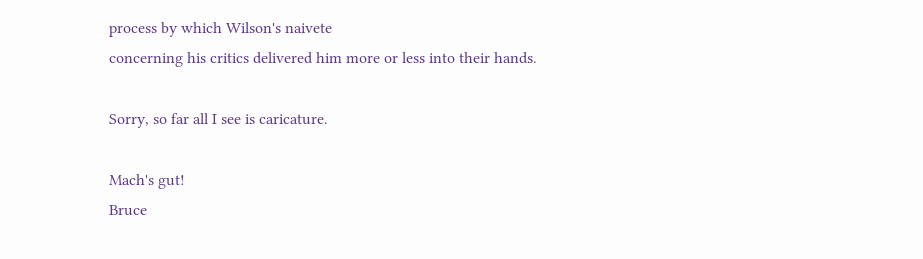process by which Wilson's naivete
concerning his critics delivered him more or less into their hands.

Sorry, so far all I see is caricature.

Mach's gut!
Bruce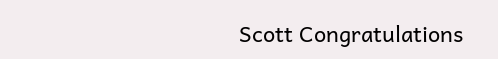Scott Congratulations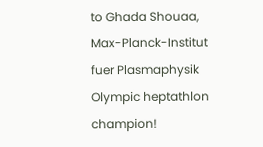to Ghada Shouaa,
Max-Planck-Institut fuer Plasmaphysik Olympic heptathlon champion!